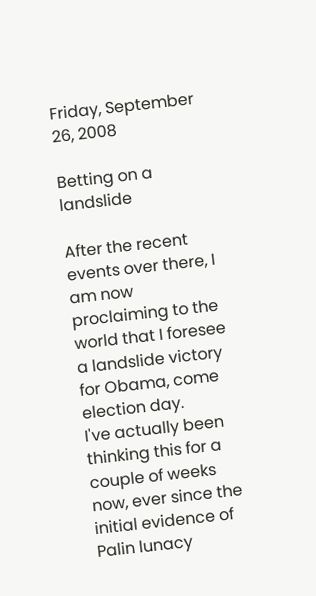Friday, September 26, 2008

Betting on a landslide

After the recent events over there, I am now proclaiming to the world that I foresee a landslide victory for Obama, come election day.
I've actually been thinking this for a couple of weeks now, ever since the initial evidence of Palin lunacy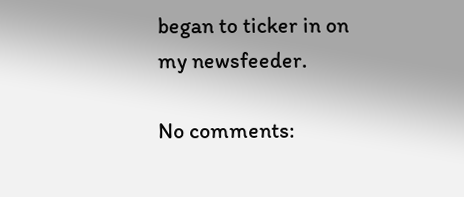began to ticker in on my newsfeeder.

No comments: